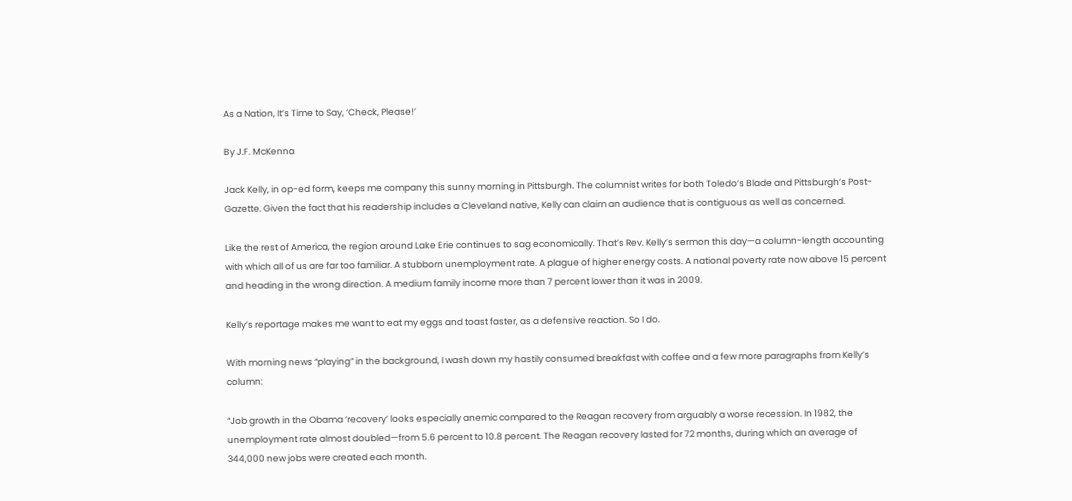As a Nation, It’s Time to Say, ‘Check, Please!’

By J.F. McKenna

Jack Kelly, in op-ed form, keeps me company this sunny morning in Pittsburgh. The columnist writes for both Toledo’s Blade and Pittsburgh’s Post-Gazette. Given the fact that his readership includes a Cleveland native, Kelly can claim an audience that is contiguous as well as concerned.

Like the rest of America, the region around Lake Erie continues to sag economically. That’s Rev. Kelly’s sermon this day—a column-length accounting with which all of us are far too familiar. A stubborn unemployment rate. A plague of higher energy costs. A national poverty rate now above 15 percent and heading in the wrong direction. A medium family income more than 7 percent lower than it was in 2009.

Kelly’s reportage makes me want to eat my eggs and toast faster, as a defensive reaction. So I do.

With morning news “playing” in the background, I wash down my hastily consumed breakfast with coffee and a few more paragraphs from Kelly’s column:

“Job growth in the Obama ‘recovery’ looks especially anemic compared to the Reagan recovery from arguably a worse recession. In 1982, the unemployment rate almost doubled—from 5.6 percent to 10.8 percent. The Reagan recovery lasted for 72 months, during which an average of 344,000 new jobs were created each month.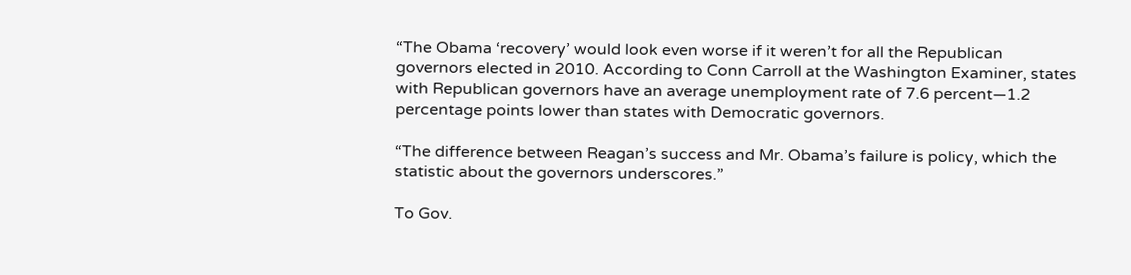“The Obama ‘recovery’ would look even worse if it weren’t for all the Republican governors elected in 2010. According to Conn Carroll at the Washington Examiner, states with Republican governors have an average unemployment rate of 7.6 percent—1.2 percentage points lower than states with Democratic governors.

“The difference between Reagan’s success and Mr. Obama’s failure is policy, which the statistic about the governors underscores.”

To Gov.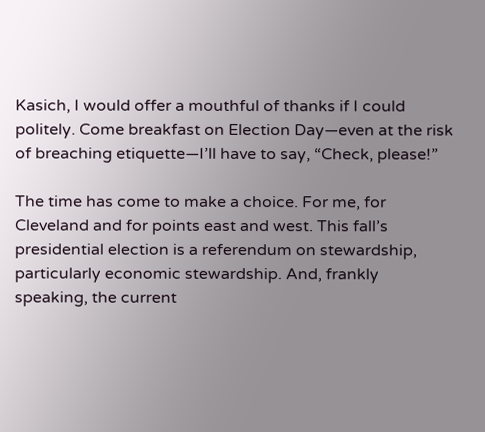Kasich, I would offer a mouthful of thanks if I could politely. Come breakfast on Election Day—even at the risk of breaching etiquette—I’ll have to say, “Check, please!”

The time has come to make a choice. For me, for Cleveland and for points east and west. This fall’s presidential election is a referendum on stewardship, particularly economic stewardship. And, frankly speaking, the current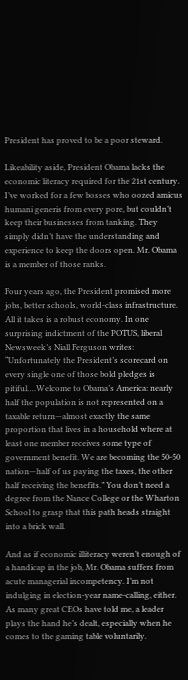President has proved to be a poor steward.

Likeability aside, President Obama lacks the economic literacy required for the 21st century. I’ve worked for a few bosses who oozed amicus humani generis from every pore, but couldn’t keep their businesses from tanking. They simply didn’t have the understanding and experience to keep the doors open. Mr. Obama is a member of those ranks.

Four years ago, the President promised more jobs, better schools, world-class infrastructure. All it takes is a robust economy. In one surprising indictment of the POTUS, liberal Newsweek’s Niall Ferguson writes: “Unfortunately the President’s scorecard on every single one of those bold pledges is pitiful….Welcome to Obama’s America: nearly half the population is not represented on a taxable return—almost exactly the same proportion that lives in a household where at least one member receives some type of government benefit. We are becoming the 50-50 nation—half of us paying the taxes, the other half receiving the benefits.” You don’t need a degree from the Nance College or the Wharton School to grasp that this path heads straight into a brick wall.

And as if economic illiteracy weren’t enough of a handicap in the job, Mr. Obama suffers from acute managerial incompetency. I’m not indulging in election-year name-calling, either. As many great CEOs have told me, a leader plays the hand he’s dealt, especially when he comes to the gaming table voluntarily.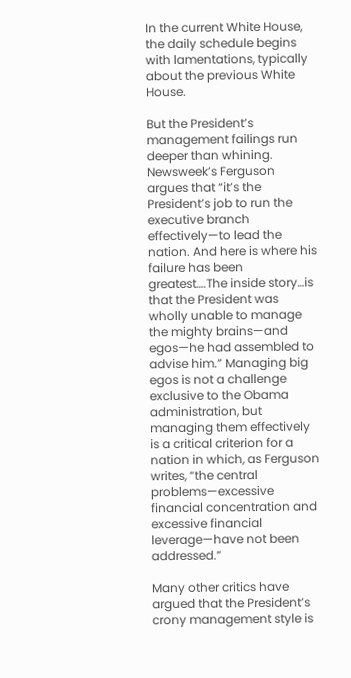In the current White House, the daily schedule begins with lamentations, typically about the previous White House.

But the President’s management failings run deeper than whining. Newsweek’s Ferguson argues that “it’s the President’s job to run the executive branch effectively—to lead the nation. And here is where his failure has been greatest….The inside story…is that the President was wholly unable to manage the mighty brains—and egos—he had assembled to advise him.” Managing big egos is not a challenge exclusive to the Obama administration, but managing them effectively is a critical criterion for a nation in which, as Ferguson writes, “the central problems—excessive financial concentration and excessive financial leverage—have not been addressed.”

Many other critics have argued that the President’s crony management style is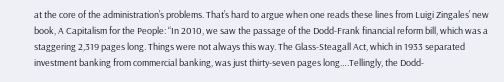at the core of the administration’s problems. That’s hard to argue when one reads these lines from Luigi Zingales’ new book, A Capitalism for the People: “In 2010, we saw the passage of the Dodd-Frank financial reform bill, which was a staggering 2,319 pages long. Things were not always this way. The Glass-Steagall Act, which in 1933 separated investment banking from commercial banking, was just thirty-seven pages long….Tellingly, the Dodd-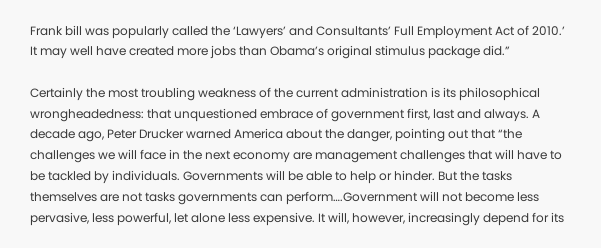Frank bill was popularly called the ‘Lawyers’ and Consultants’ Full Employment Act of 2010.’ It may well have created more jobs than Obama’s original stimulus package did.”

Certainly the most troubling weakness of the current administration is its philosophical wrongheadedness: that unquestioned embrace of government first, last and always. A decade ago, Peter Drucker warned America about the danger, pointing out that “the challenges we will face in the next economy are management challenges that will have to be tackled by individuals. Governments will be able to help or hinder. But the tasks themselves are not tasks governments can perform….Government will not become less pervasive, less powerful, let alone less expensive. It will, however, increasingly depend for its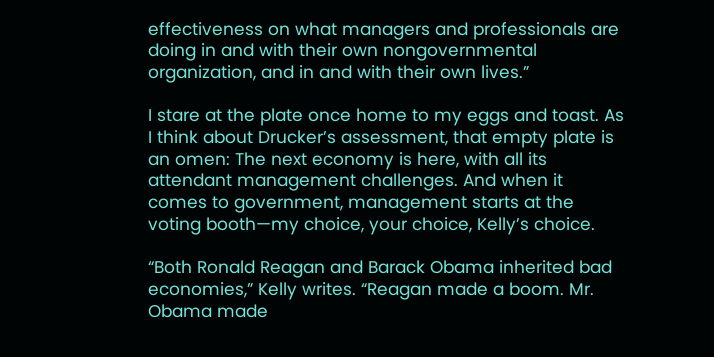effectiveness on what managers and professionals are doing in and with their own nongovernmental organization, and in and with their own lives.”

I stare at the plate once home to my eggs and toast. As I think about Drucker’s assessment, that empty plate is an omen: The next economy is here, with all its attendant management challenges. And when it comes to government, management starts at the voting booth—my choice, your choice, Kelly’s choice.

“Both Ronald Reagan and Barack Obama inherited bad economies,” Kelly writes. “Reagan made a boom. Mr. Obama made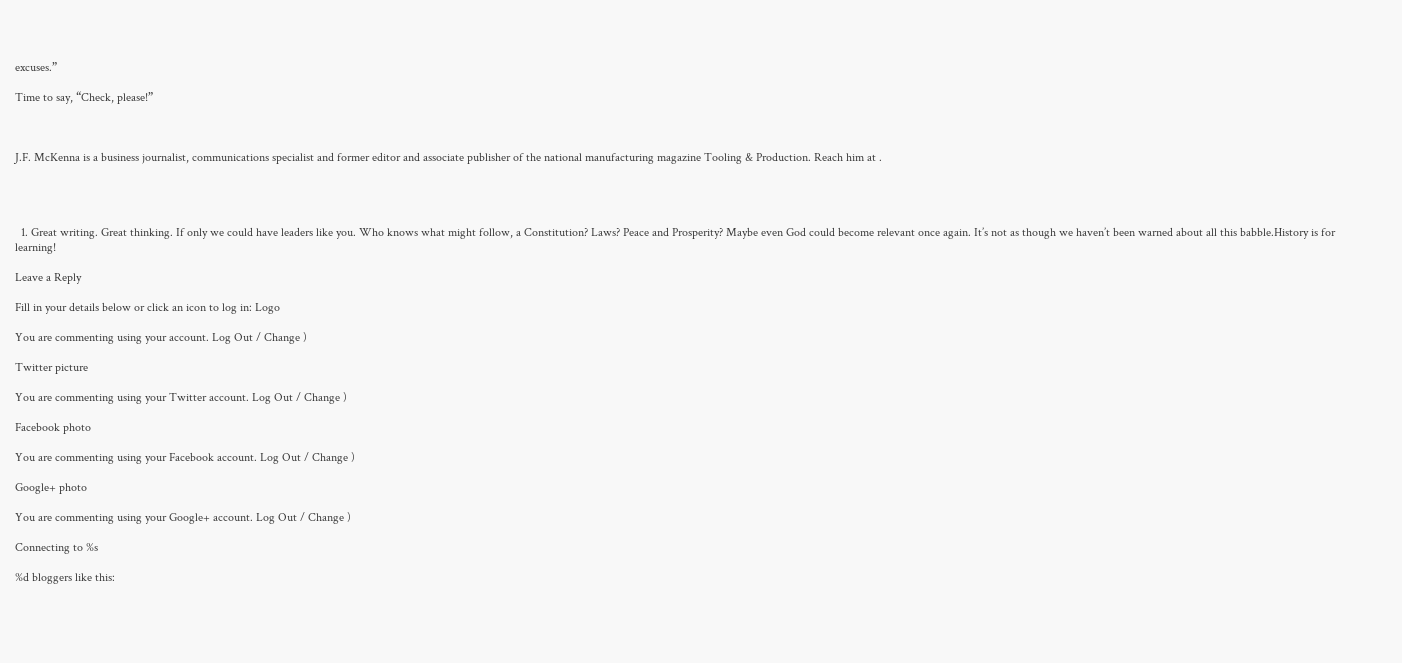excuses.”

Time to say, “Check, please!”



J.F. McKenna is a business journalist, communications specialist and former editor and associate publisher of the national manufacturing magazine Tooling & Production. Reach him at .




  1. Great writing. Great thinking. If only we could have leaders like you. Who knows what might follow, a Constitution? Laws? Peace and Prosperity? Maybe even God could become relevant once again. It’s not as though we haven’t been warned about all this babble.History is for learning!

Leave a Reply

Fill in your details below or click an icon to log in: Logo

You are commenting using your account. Log Out / Change )

Twitter picture

You are commenting using your Twitter account. Log Out / Change )

Facebook photo

You are commenting using your Facebook account. Log Out / Change )

Google+ photo

You are commenting using your Google+ account. Log Out / Change )

Connecting to %s

%d bloggers like this: